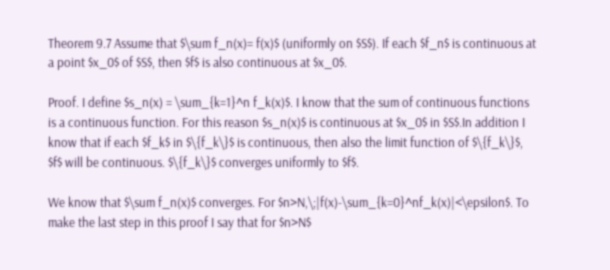Theorem 9.7 Assume that $\sum f_n(x)= f(x)$ (uniformly on $S$). If each $f_n$ is continuous at a point $x_0$ of $S$, then $f$ is also continuous at $x_0$.

Proof. I define $s_n(x) = \sum_{k=1}^n f_k(x)$. I know that the sum of continuous functions is a continuous function. For this reason $s_n(x)$ is continuous at $x_0$ in $S$.In addition I know that if each $f_k$ in $\{f_k\}$ is continuous, then also the limit function of $\{f_k\}$, $f$ will be continuous. $\{f_k\}$ converges uniformly to $f$.

We know that $\sum f_n(x)$ converges. For $n>N,\;|f(x)-\sum_{k=0}^nf_k(x)|<\epsilon$. To make the last step in this proof I say that for $n>N$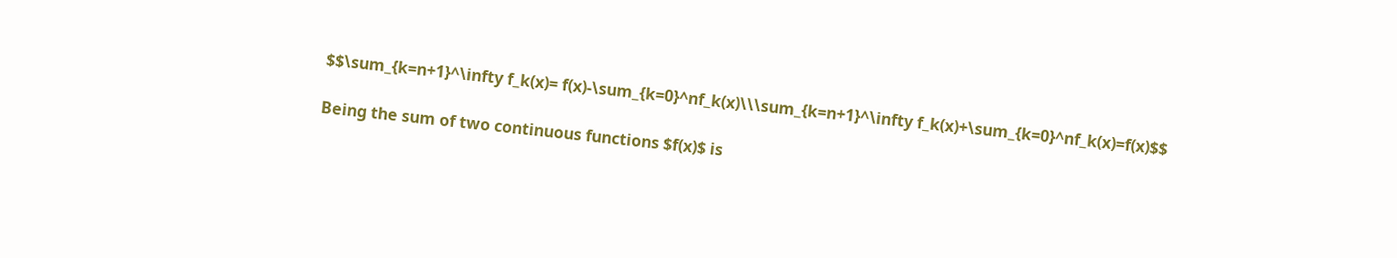$$\sum_{k=n+1}^\infty f_k(x)= f(x)-\sum_{k=0}^nf_k(x)\\\sum_{k=n+1}^\infty f_k(x)+\sum_{k=0}^nf_k(x)=f(x)$$

Being the sum of two continuous functions $f(x)$ is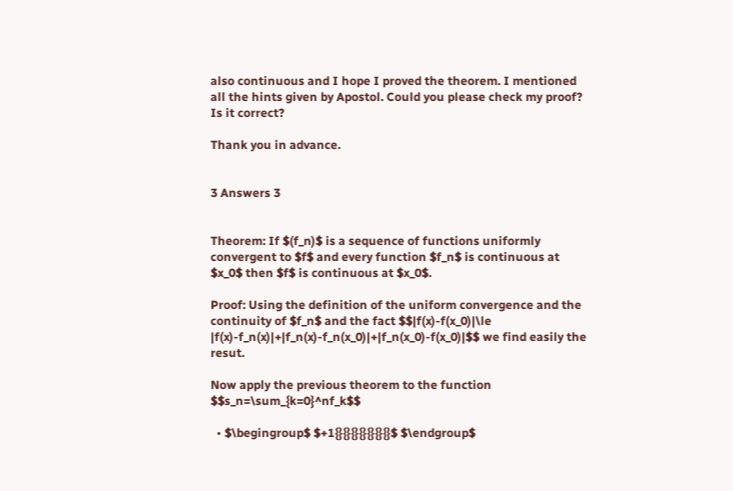also continuous and I hope I proved the theorem. I mentioned all the hints given by Apostol. Could you please check my proof? Is it correct?

Thank you in advance.


3 Answers 3


Theorem: If $(f_n)$ is a sequence of functions uniformly convergent to $f$ and every function $f_n$ is continuous at $x_0$ then $f$ is continuous at $x_0$.

Proof: Using the definition of the uniform convergence and the continuity of $f_n$ and the fact $$|f(x)-f(x_0)|\le |f(x)-f_n(x)|+|f_n(x)-f_n(x_0)|+|f_n(x_0)-f(x_0)|$$ we find easily the resut.

Now apply the previous theorem to the function $$s_n=\sum_{k=0}^nf_k$$

  • $\begingroup$ $+1{}{}{}{}{}{}{}$ $\endgroup$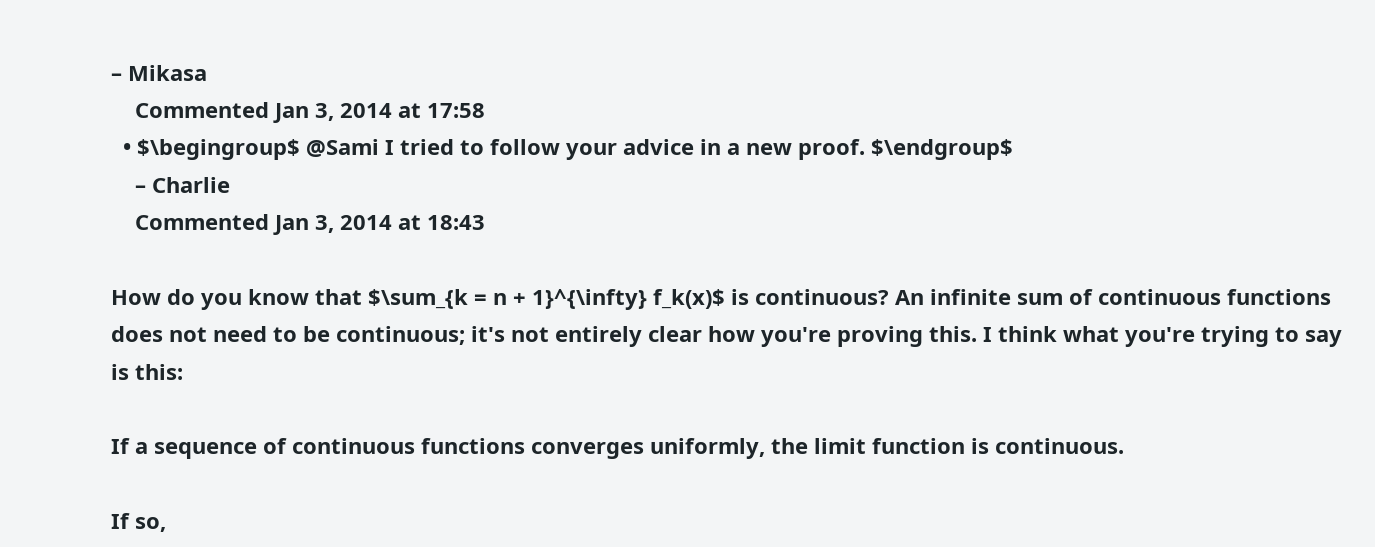– Mikasa
    Commented Jan 3, 2014 at 17:58
  • $\begingroup$ @Sami I tried to follow your advice in a new proof. $\endgroup$
    – Charlie
    Commented Jan 3, 2014 at 18:43

How do you know that $\sum_{k = n + 1}^{\infty} f_k(x)$ is continuous? An infinite sum of continuous functions does not need to be continuous; it's not entirely clear how you're proving this. I think what you're trying to say is this:

If a sequence of continuous functions converges uniformly, the limit function is continuous.

If so,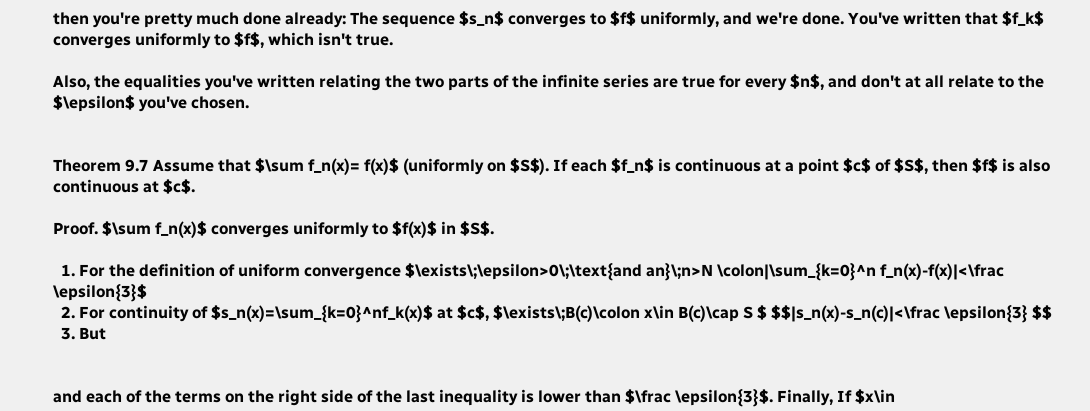then you're pretty much done already: The sequence $s_n$ converges to $f$ uniformly, and we're done. You've written that $f_k$ converges uniformly to $f$, which isn't true.

Also, the equalities you've written relating the two parts of the infinite series are true for every $n$, and don't at all relate to the $\epsilon$ you've chosen.


Theorem 9.7 Assume that $\sum f_n(x)= f(x)$ (uniformly on $S$). If each $f_n$ is continuous at a point $c$ of $S$, then $f$ is also continuous at $c$.

Proof. $\sum f_n(x)$ converges uniformly to $f(x)$ in $S$.

  1. For the definition of uniform convergence $\exists\;\epsilon>0\;\text{and an}\;n>N \colon|\sum_{k=0}^n f_n(x)-f(x)|<\frac \epsilon{3}$
  2. For continuity of $s_n(x)=\sum_{k=0}^nf_k(x)$ at $c$, $\exists\;B(c)\colon x\in B(c)\cap S $ $$|s_n(x)-s_n(c)|<\frac \epsilon{3} $$
  3. But


and each of the terms on the right side of the last inequality is lower than $\frac \epsilon{3}$. Finally, If $x\in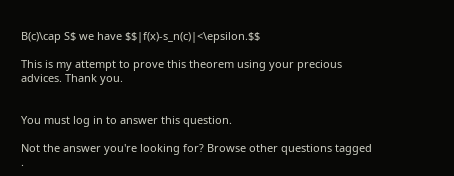B(c)\cap S$ we have $$|f(x)-s_n(c)|<\epsilon.$$

This is my attempt to prove this theorem using your precious advices. Thank you.


You must log in to answer this question.

Not the answer you're looking for? Browse other questions tagged .